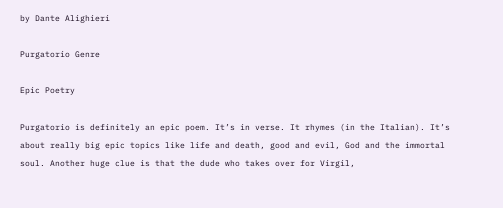by Dante Alighieri

Purgatorio Genre

Epic Poetry

Purgatorio is definitely an epic poem. It’s in verse. It rhymes (in the Italian). It’s about really big epic topics like life and death, good and evil, God and the immortal soul. Another huge clue is that the dude who takes over for Virgil,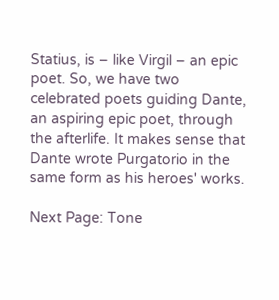Statius, is – like Virgil – an epic poet. So, we have two celebrated poets guiding Dante, an aspiring epic poet, through the afterlife. It makes sense that Dante wrote Purgatorio in the same form as his heroes' works.

Next Page: Tone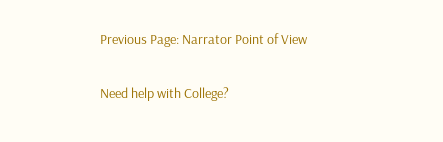Previous Page: Narrator Point of View

Need help with College?